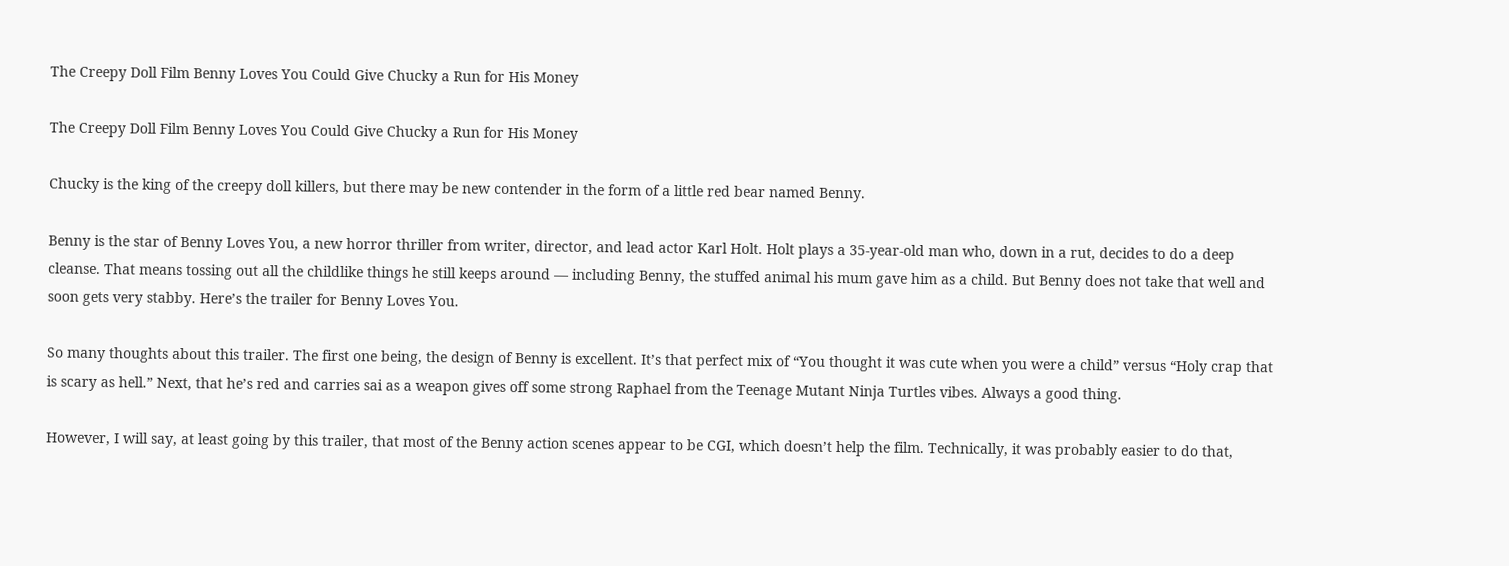The Creepy Doll Film Benny Loves You Could Give Chucky a Run for His Money

The Creepy Doll Film Benny Loves You Could Give Chucky a Run for His Money

Chucky is the king of the creepy doll killers, but there may be new contender in the form of a little red bear named Benny.

Benny is the star of Benny Loves You, a new horror thriller from writer, director, and lead actor Karl Holt. Holt plays a 35-year-old man who, down in a rut, decides to do a deep cleanse. That means tossing out all the childlike things he still keeps around — including Benny, the stuffed animal his mum gave him as a child. But Benny does not take that well and soon gets very stabby. Here’s the trailer for Benny Loves You.

So many thoughts about this trailer. The first one being, the design of Benny is excellent. It’s that perfect mix of “You thought it was cute when you were a child” versus “Holy crap that is scary as hell.” Next, that he’s red and carries sai as a weapon gives off some strong Raphael from the Teenage Mutant Ninja Turtles vibes. Always a good thing.

However, I will say, at least going by this trailer, that most of the Benny action scenes appear to be CGI, which doesn’t help the film. Technically, it was probably easier to do that,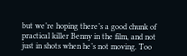but we’re hoping there’s a good chunk of practical killer Benny in the film, and not just in shots when he’s not moving. Too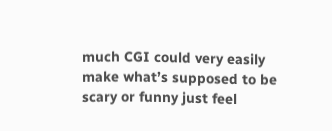much CGI could very easily make what’s supposed to be scary or funny just feel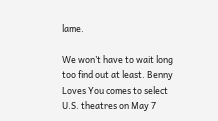lame.

We won’t have to wait long too find out at least. Benny Loves You comes to select U.S. theatres on May 7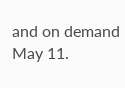and on demand May 11.